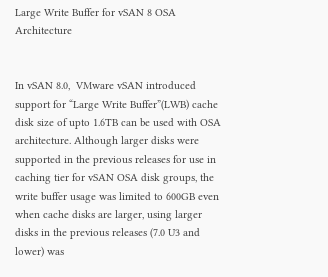Large Write Buffer for vSAN 8 OSA Architecture


In vSAN 8.0,  VMware vSAN introduced support for “Large Write Buffer”(LWB) cache disk size of upto 1.6TB can be used with OSA architecture. Although larger disks were supported in the previous releases for use in caching tier for vSAN OSA disk groups, the write buffer usage was limited to 600GB even when cache disks are larger, using larger disks in the previous releases (7.0 U3 and lower) was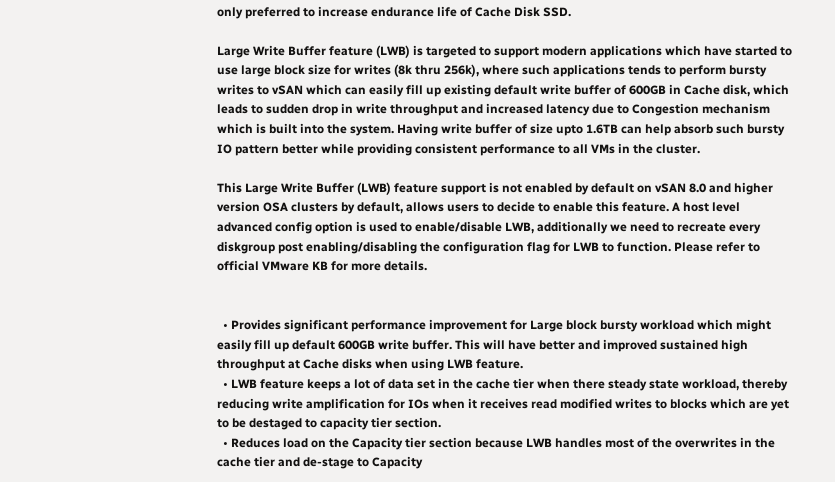only preferred to increase endurance life of Cache Disk SSD.

Large Write Buffer feature (LWB) is targeted to support modern applications which have started to use large block size for writes (8k thru 256k), where such applications tends to perform bursty writes to vSAN which can easily fill up existing default write buffer of 600GB in Cache disk, which leads to sudden drop in write throughput and increased latency due to Congestion mechanism which is built into the system. Having write buffer of size upto 1.6TB can help absorb such bursty IO pattern better while providing consistent performance to all VMs in the cluster.

This Large Write Buffer (LWB) feature support is not enabled by default on vSAN 8.0 and higher version OSA clusters by default, allows users to decide to enable this feature. A host level advanced config option is used to enable/disable LWB, additionally we need to recreate every diskgroup post enabling/disabling the configuration flag for LWB to function. Please refer to official VMware KB for more details.


  • Provides significant performance improvement for Large block bursty workload which might easily fill up default 600GB write buffer. This will have better and improved sustained high throughput at Cache disks when using LWB feature.
  • LWB feature keeps a lot of data set in the cache tier when there steady state workload, thereby reducing write amplification for IOs when it receives read modified writes to blocks which are yet to be destaged to capacity tier section.
  • Reduces load on the Capacity tier section because LWB handles most of the overwrites in the cache tier and de-stage to Capacity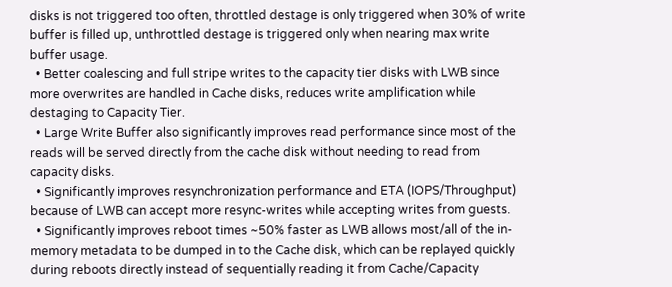disks is not triggered too often, throttled destage is only triggered when 30% of write buffer is filled up, unthrottled destage is triggered only when nearing max write buffer usage.
  • Better coalescing and full stripe writes to the capacity tier disks with LWB since more overwrites are handled in Cache disks, reduces write amplification while destaging to Capacity Tier.
  • Large Write Buffer also significantly improves read performance since most of the reads will be served directly from the cache disk without needing to read from capacity disks.
  • Significantly improves resynchronization performance and ETA (IOPS/Throughput) because of LWB can accept more resync-writes while accepting writes from guests.
  • Significantly improves reboot times ~50% faster as LWB allows most/all of the in-memory metadata to be dumped in to the Cache disk, which can be replayed quickly during reboots directly instead of sequentially reading it from Cache/Capacity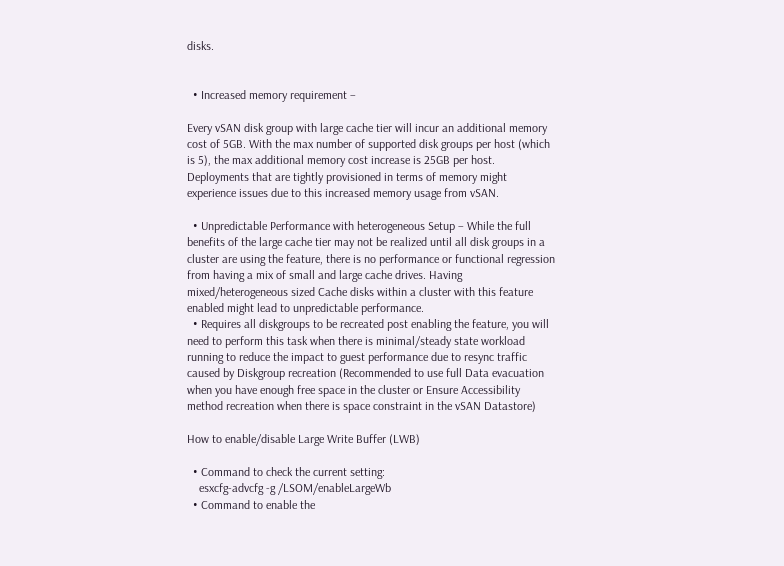disks.


  • Increased memory requirement –

Every vSAN disk group with large cache tier will incur an additional memory cost of 5GB. With the max number of supported disk groups per host (which is 5), the max additional memory cost increase is 25GB per host. Deployments that are tightly provisioned in terms of memory might experience issues due to this increased memory usage from vSAN.

  • Unpredictable Performance with heterogeneous Setup – While the full benefits of the large cache tier may not be realized until all disk groups in a cluster are using the feature, there is no performance or functional regression from having a mix of small and large cache drives. Having mixed/heterogeneous sized Cache disks within a cluster with this feature enabled might lead to unpredictable performance.
  • Requires all diskgroups to be recreated post enabling the feature, you will need to perform this task when there is minimal/steady state workload running to reduce the impact to guest performance due to resync traffic caused by Diskgroup recreation (Recommended to use full Data evacuation when you have enough free space in the cluster or Ensure Accessibility method recreation when there is space constraint in the vSAN Datastore)

How to enable/disable Large Write Buffer (LWB)

  • Command to check the current setting:
    esxcfg-advcfg -g /LSOM/enableLargeWb
  • Command to enable the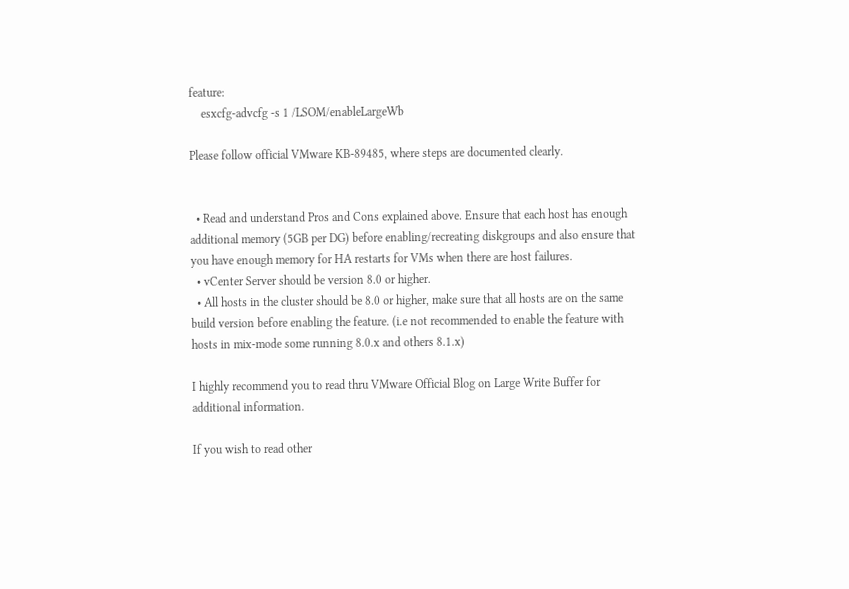feature:
    esxcfg-advcfg -s 1 /LSOM/enableLargeWb

Please follow official VMware KB-89485, where steps are documented clearly.


  • Read and understand Pros and Cons explained above. Ensure that each host has enough additional memory (5GB per DG) before enabling/recreating diskgroups and also ensure that you have enough memory for HA restarts for VMs when there are host failures.
  • vCenter Server should be version 8.0 or higher.
  • All hosts in the cluster should be 8.0 or higher, make sure that all hosts are on the same build version before enabling the feature. (i.e not recommended to enable the feature with hosts in mix-mode some running 8.0.x and others 8.1.x)

I highly recommend you to read thru VMware Official Blog on Large Write Buffer for additional information.

If you wish to read other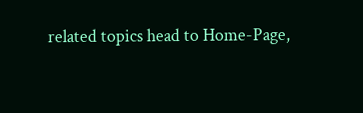related topics head to Home-Page,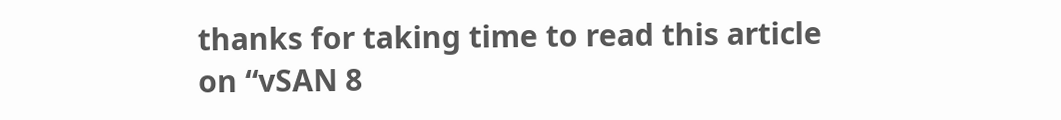thanks for taking time to read this article on “vSAN 8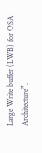Large Write buffer (LWB) for OSA Architecture”.